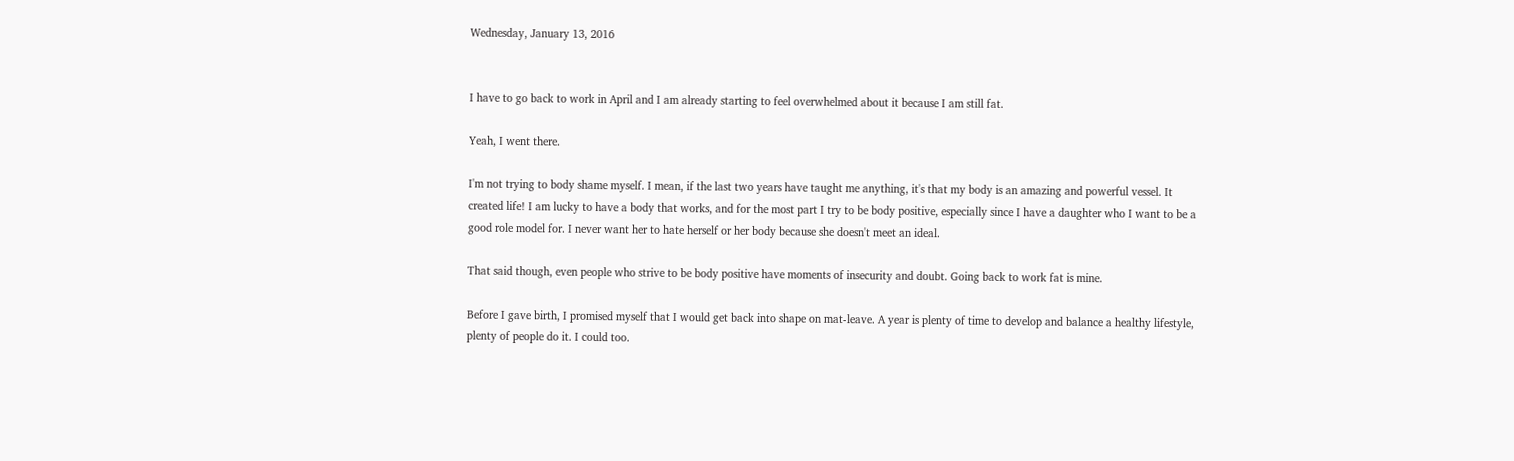Wednesday, January 13, 2016


I have to go back to work in April and I am already starting to feel overwhelmed about it because I am still fat.

Yeah, I went there.

I'm not trying to body shame myself. I mean, if the last two years have taught me anything, it's that my body is an amazing and powerful vessel. It created life! I am lucky to have a body that works, and for the most part I try to be body positive, especially since I have a daughter who I want to be a good role model for. I never want her to hate herself or her body because she doesn't meet an ideal.

That said though, even people who strive to be body positive have moments of insecurity and doubt. Going back to work fat is mine.

Before I gave birth, I promised myself that I would get back into shape on mat-leave. A year is plenty of time to develop and balance a healthy lifestyle, plenty of people do it. I could too.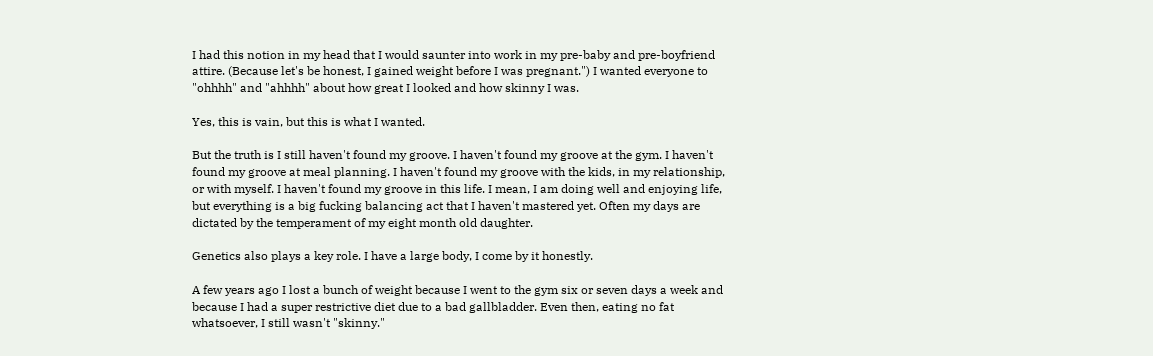I had this notion in my head that I would saunter into work in my pre-baby and pre-boyfriend attire. (Because let's be honest, I gained weight before I was pregnant.") I wanted everyone to "ohhhh" and "ahhhh" about how great I looked and how skinny I was.

Yes, this is vain, but this is what I wanted.

But the truth is I still haven't found my groove. I haven't found my groove at the gym. I haven't found my groove at meal planning. I haven't found my groove with the kids, in my relationship, or with myself. I haven't found my groove in this life. I mean, I am doing well and enjoying life, but everything is a big fucking balancing act that I haven't mastered yet. Often my days are dictated by the temperament of my eight month old daughter.

Genetics also plays a key role. I have a large body, I come by it honestly.

A few years ago I lost a bunch of weight because I went to the gym six or seven days a week and because I had a super restrictive diet due to a bad gallbladder. Even then, eating no fat whatsoever, I still wasn't "skinny."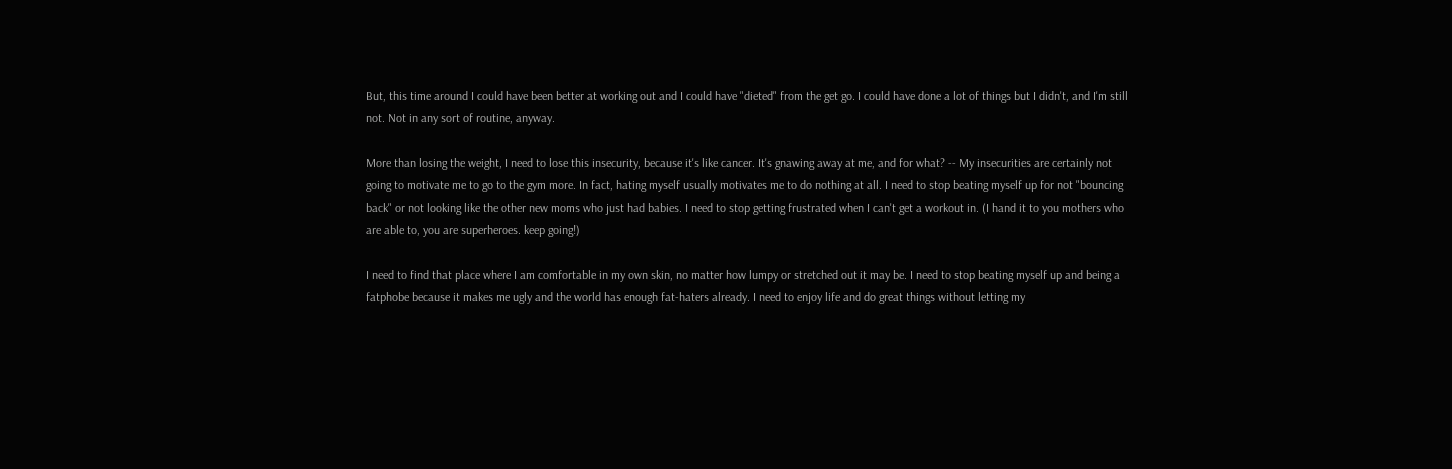But, this time around I could have been better at working out and I could have "dieted" from the get go. I could have done a lot of things but I didn't, and I'm still not. Not in any sort of routine, anyway.

More than losing the weight, I need to lose this insecurity, because it's like cancer. It's gnawing away at me, and for what? -- My insecurities are certainly not going to motivate me to go to the gym more. In fact, hating myself usually motivates me to do nothing at all. I need to stop beating myself up for not "bouncing back" or not looking like the other new moms who just had babies. I need to stop getting frustrated when I can't get a workout in. (I hand it to you mothers who are able to, you are superheroes. keep going!)

I need to find that place where I am comfortable in my own skin, no matter how lumpy or stretched out it may be. I need to stop beating myself up and being a fatphobe because it makes me ugly and the world has enough fat-haters already. I need to enjoy life and do great things without letting my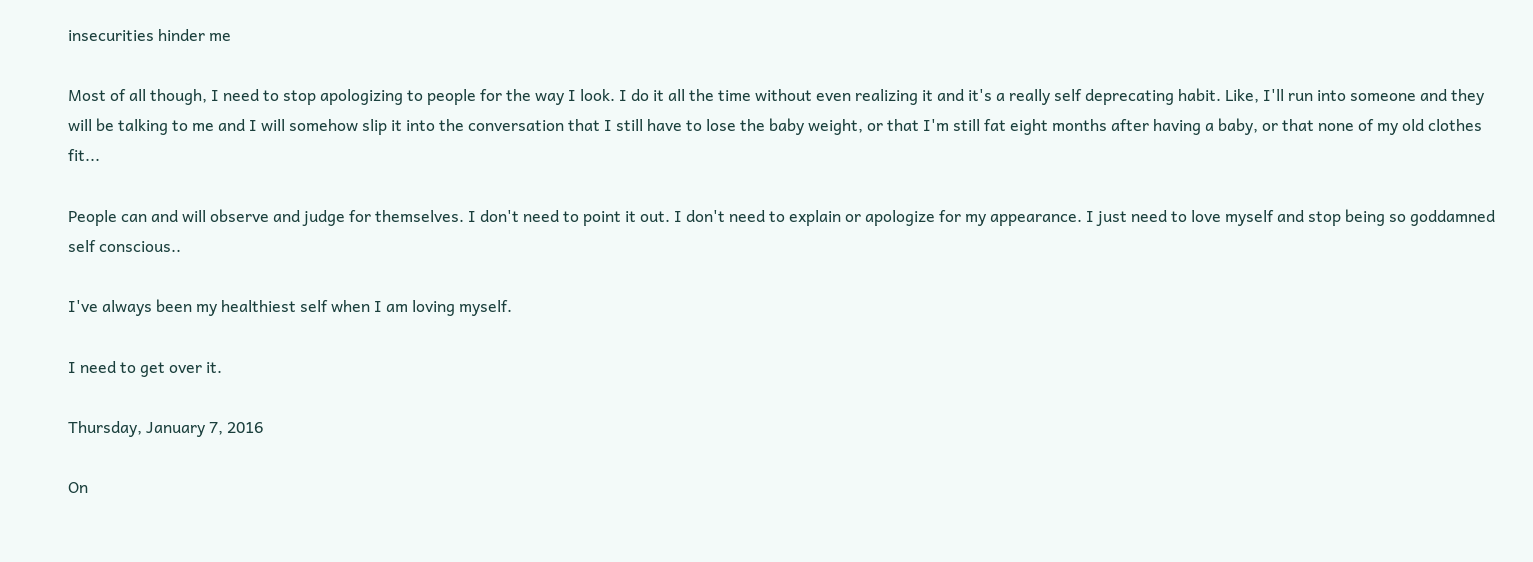insecurities hinder me

Most of all though, I need to stop apologizing to people for the way I look. I do it all the time without even realizing it and it's a really self deprecating habit. Like, I'll run into someone and they will be talking to me and I will somehow slip it into the conversation that I still have to lose the baby weight, or that I'm still fat eight months after having a baby, or that none of my old clothes fit...

People can and will observe and judge for themselves. I don't need to point it out. I don't need to explain or apologize for my appearance. I just need to love myself and stop being so goddamned self conscious..

I've always been my healthiest self when I am loving myself.

I need to get over it.

Thursday, January 7, 2016

On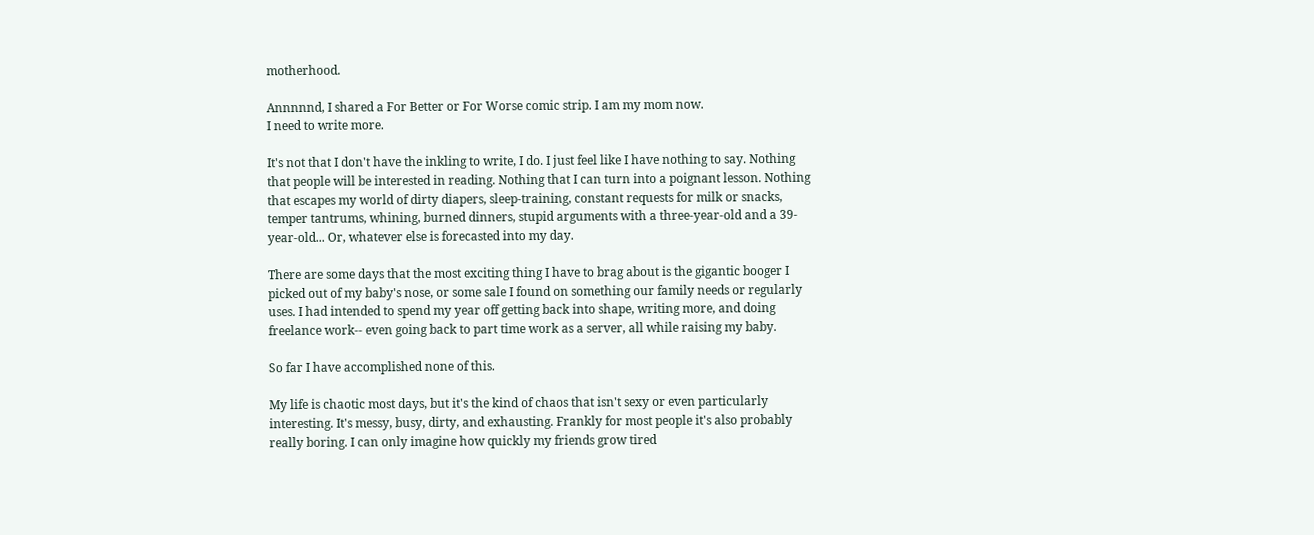motherhood.

Annnnnd, I shared a For Better or For Worse comic strip. I am my mom now.
I need to write more.

It's not that I don't have the inkling to write, I do. I just feel like I have nothing to say. Nothing that people will be interested in reading. Nothing that I can turn into a poignant lesson. Nothing that escapes my world of dirty diapers, sleep-training, constant requests for milk or snacks, temper tantrums, whining, burned dinners, stupid arguments with a three-year-old and a 39-year-old... Or, whatever else is forecasted into my day.

There are some days that the most exciting thing I have to brag about is the gigantic booger I picked out of my baby's nose, or some sale I found on something our family needs or regularly uses. I had intended to spend my year off getting back into shape, writing more, and doing freelance work-- even going back to part time work as a server, all while raising my baby.

So far I have accomplished none of this.

My life is chaotic most days, but it's the kind of chaos that isn't sexy or even particularly interesting. It's messy, busy, dirty, and exhausting. Frankly for most people it's also probably really boring. I can only imagine how quickly my friends grow tired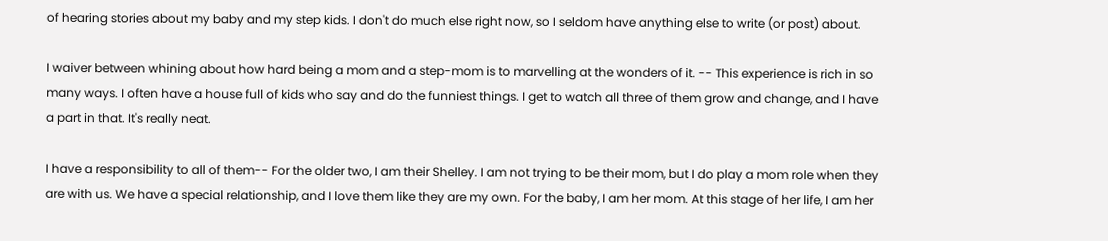of hearing stories about my baby and my step kids. I don't do much else right now, so I seldom have anything else to write (or post) about.

I waiver between whining about how hard being a mom and a step-mom is to marvelling at the wonders of it. -- This experience is rich in so many ways. I often have a house full of kids who say and do the funniest things. I get to watch all three of them grow and change, and I have a part in that. It's really neat.

I have a responsibility to all of them-- For the older two, I am their Shelley. I am not trying to be their mom, but I do play a mom role when they are with us. We have a special relationship, and I love them like they are my own. For the baby, I am her mom. At this stage of her life, I am her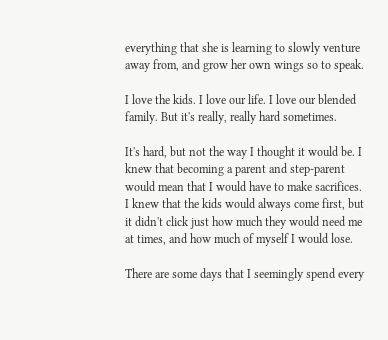everything that she is learning to slowly venture away from, and grow her own wings so to speak.

I love the kids. I love our life. I love our blended family. But it's really, really hard sometimes.

It's hard, but not the way I thought it would be. I knew that becoming a parent and step-parent would mean that I would have to make sacrifices. I knew that the kids would always come first, but it didn't click just how much they would need me at times, and how much of myself I would lose.

There are some days that I seemingly spend every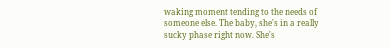waking moment tending to the needs of someone else. The baby, she's in a really sucky phase right now. She's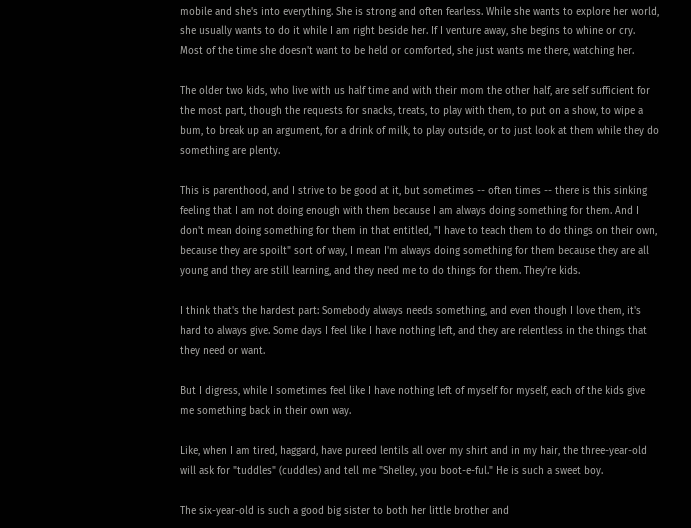mobile and she's into everything. She is strong and often fearless. While she wants to explore her world, she usually wants to do it while I am right beside her. If I venture away, she begins to whine or cry. Most of the time she doesn't want to be held or comforted, she just wants me there, watching her.

The older two kids, who live with us half time and with their mom the other half, are self sufficient for the most part, though the requests for snacks, treats, to play with them, to put on a show, to wipe a bum, to break up an argument, for a drink of milk, to play outside, or to just look at them while they do something are plenty.

This is parenthood, and I strive to be good at it, but sometimes -- often times -- there is this sinking feeling that I am not doing enough with them because I am always doing something for them. And I don't mean doing something for them in that entitled, "I have to teach them to do things on their own, because they are spoilt" sort of way, I mean I'm always doing something for them because they are all young and they are still learning, and they need me to do things for them. They're kids.

I think that's the hardest part: Somebody always needs something, and even though I love them, it's hard to always give. Some days I feel like I have nothing left, and they are relentless in the things that they need or want.

But I digress, while I sometimes feel like I have nothing left of myself for myself, each of the kids give me something back in their own way.

Like, when I am tired, haggard, have pureed lentils all over my shirt and in my hair, the three-year-old will ask for "tuddles" (cuddles) and tell me "Shelley, you boot-e-ful." He is such a sweet boy.

The six-year-old is such a good big sister to both her little brother and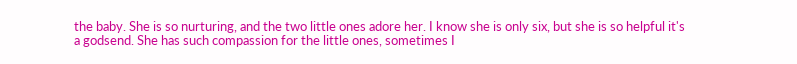the baby. She is so nurturing, and the two little ones adore her. I know she is only six, but she is so helpful it's a godsend. She has such compassion for the little ones, sometimes I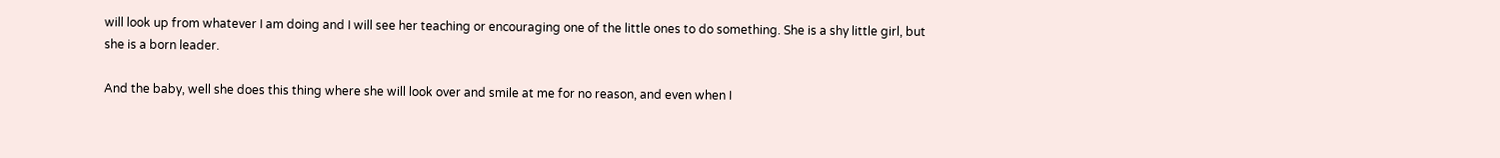will look up from whatever I am doing and I will see her teaching or encouraging one of the little ones to do something. She is a shy little girl, but she is a born leader.

And the baby, well she does this thing where she will look over and smile at me for no reason, and even when I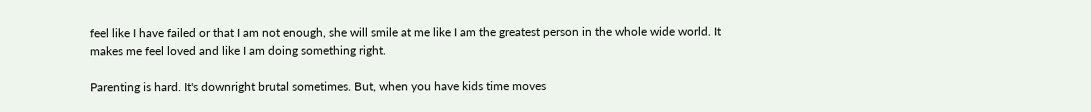feel like I have failed or that I am not enough, she will smile at me like I am the greatest person in the whole wide world. It makes me feel loved and like I am doing something right.

Parenting is hard. It's downright brutal sometimes. But, when you have kids time moves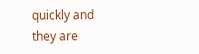quickly and they are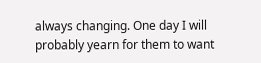always changing. One day I will probably yearn for them to want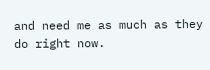and need me as much as they do right now.